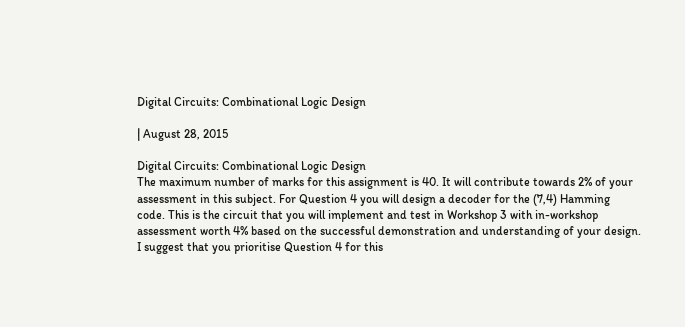Digital Circuits: Combinational Logic Design

| August 28, 2015

Digital Circuits: Combinational Logic Design
The maximum number of marks for this assignment is 40. It will contribute towards 2% of your
assessment in this subject. For Question 4 you will design a decoder for the (7,4) Hamming
code. This is the circuit that you will implement and test in Workshop 3 with in-workshop
assessment worth 4% based on the successful demonstration and understanding of your design.
I suggest that you prioritise Question 4 for this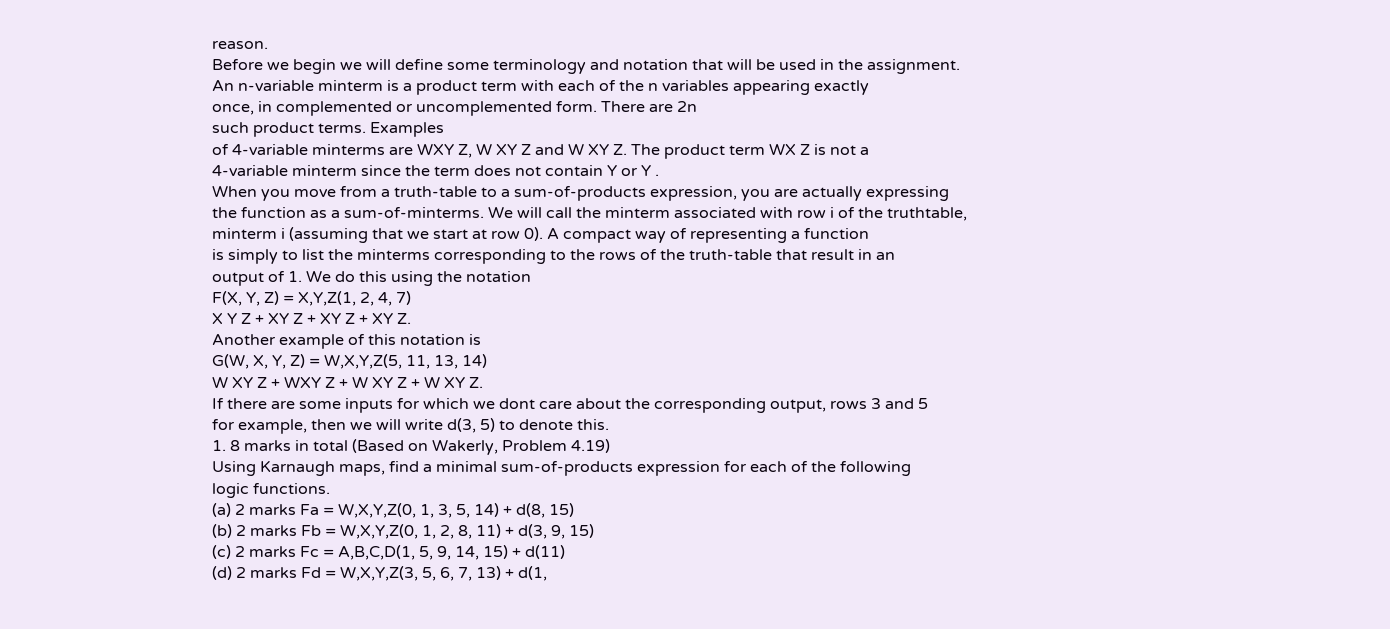reason.
Before we begin we will define some terminology and notation that will be used in the assignment.
An n-variable minterm is a product term with each of the n variables appearing exactly
once, in complemented or uncomplemented form. There are 2n
such product terms. Examples
of 4-variable minterms are WXY Z, W XY Z and W XY Z. The product term WX Z is not a
4-variable minterm since the term does not contain Y or Y .
When you move from a truth-table to a sum-of-products expression, you are actually expressing
the function as a sum-of-minterms. We will call the minterm associated with row i of the truthtable,
minterm i (assuming that we start at row 0). A compact way of representing a function
is simply to list the minterms corresponding to the rows of the truth-table that result in an
output of 1. We do this using the notation
F(X, Y, Z) = X,Y,Z(1, 2, 4, 7)
X Y Z + XY Z + XY Z + XY Z.
Another example of this notation is
G(W, X, Y, Z) = W,X,Y,Z(5, 11, 13, 14)
W XY Z + WXY Z + W XY Z + W XY Z.
If there are some inputs for which we dont care about the corresponding output, rows 3 and 5
for example, then we will write d(3, 5) to denote this.
1. 8 marks in total (Based on Wakerly, Problem 4.19)
Using Karnaugh maps, find a minimal sum-of-products expression for each of the following
logic functions.
(a) 2 marks Fa = W,X,Y,Z(0, 1, 3, 5, 14) + d(8, 15)
(b) 2 marks Fb = W,X,Y,Z(0, 1, 2, 8, 11) + d(3, 9, 15)
(c) 2 marks Fc = A,B,C,D(1, 5, 9, 14, 15) + d(11)
(d) 2 marks Fd = W,X,Y,Z(3, 5, 6, 7, 13) + d(1,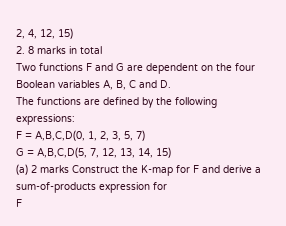2, 4, 12, 15)
2. 8 marks in total
Two functions F and G are dependent on the four Boolean variables A, B, C and D.
The functions are defined by the following expressions:
F = A,B,C,D(0, 1, 2, 3, 5, 7)
G = A,B,C,D(5, 7, 12, 13, 14, 15)
(a) 2 marks Construct the K-map for F and derive a sum-of-products expression for
F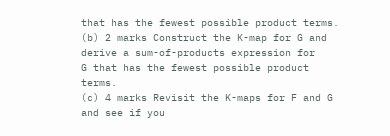that has the fewest possible product terms.
(b) 2 marks Construct the K-map for G and derive a sum-of-products expression for
G that has the fewest possible product terms.
(c) 4 marks Revisit the K-maps for F and G and see if you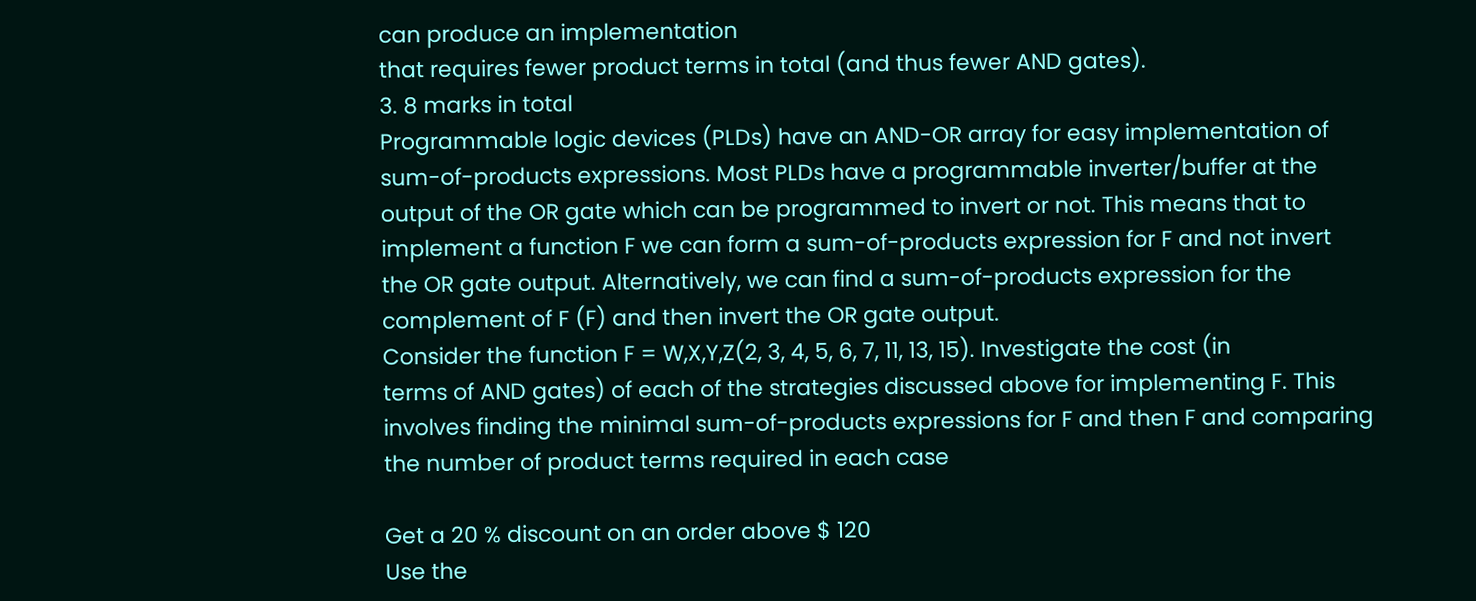can produce an implementation
that requires fewer product terms in total (and thus fewer AND gates).
3. 8 marks in total
Programmable logic devices (PLDs) have an AND-OR array for easy implementation of
sum-of-products expressions. Most PLDs have a programmable inverter/buffer at the
output of the OR gate which can be programmed to invert or not. This means that to
implement a function F we can form a sum-of-products expression for F and not invert
the OR gate output. Alternatively, we can find a sum-of-products expression for the
complement of F (F) and then invert the OR gate output.
Consider the function F = W,X,Y,Z(2, 3, 4, 5, 6, 7, 11, 13, 15). Investigate the cost (in
terms of AND gates) of each of the strategies discussed above for implementing F. This
involves finding the minimal sum-of-products expressions for F and then F and comparing
the number of product terms required in each case

Get a 20 % discount on an order above $ 120
Use the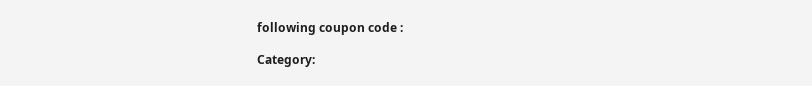following coupon code :

Category: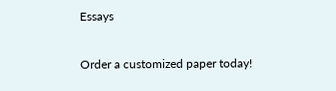Essays

Order a customized paper today!